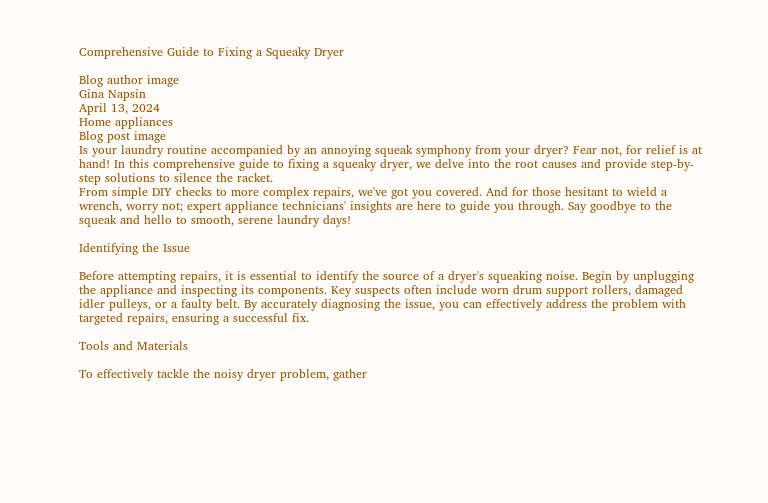Comprehensive Guide to Fixing a Squeaky Dryer

Blog author image
Gina Napsin
April 13, 2024
Home appliances
Blog post image
Is your laundry routine accompanied by an annoying squeak symphony from your dryer? Fear not, for relief is at hand! In this comprehensive guide to fixing a squeaky dryer, we delve into the root causes and provide step-by-step solutions to silence the racket.
From simple DIY checks to more complex repairs, we've got you covered. And for those hesitant to wield a wrench, worry not; expert appliance technicians' insights are here to guide you through. Say goodbye to the squeak and hello to smooth, serene laundry days!

Identifying the Issue

Before attempting repairs, it is essential to identify the source of a dryer's squeaking noise. Begin by unplugging the appliance and inspecting its components. Key suspects often include worn drum support rollers, damaged idler pulleys, or a faulty belt. By accurately diagnosing the issue, you can effectively address the problem with targeted repairs, ensuring a successful fix.

Tools and Materials

To effectively tackle the noisy dryer problem, gather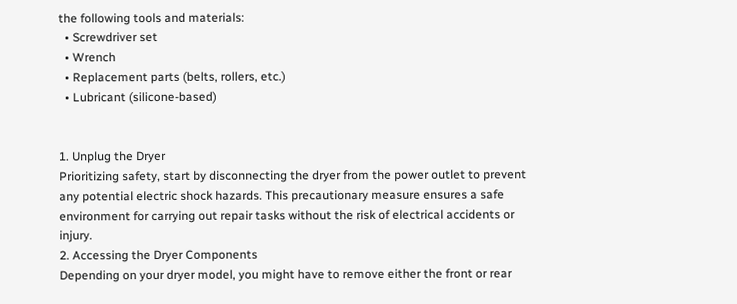the following tools and materials:
  • Screwdriver set
  • Wrench
  • Replacement parts (belts, rollers, etc.)
  • Lubricant (silicone-based)


1. Unplug the Dryer
Prioritizing safety, start by disconnecting the dryer from the power outlet to prevent any potential electric shock hazards. This precautionary measure ensures a safe environment for carrying out repair tasks without the risk of electrical accidents or injury.
2. Accessing the Dryer Components
Depending on your dryer model, you might have to remove either the front or rear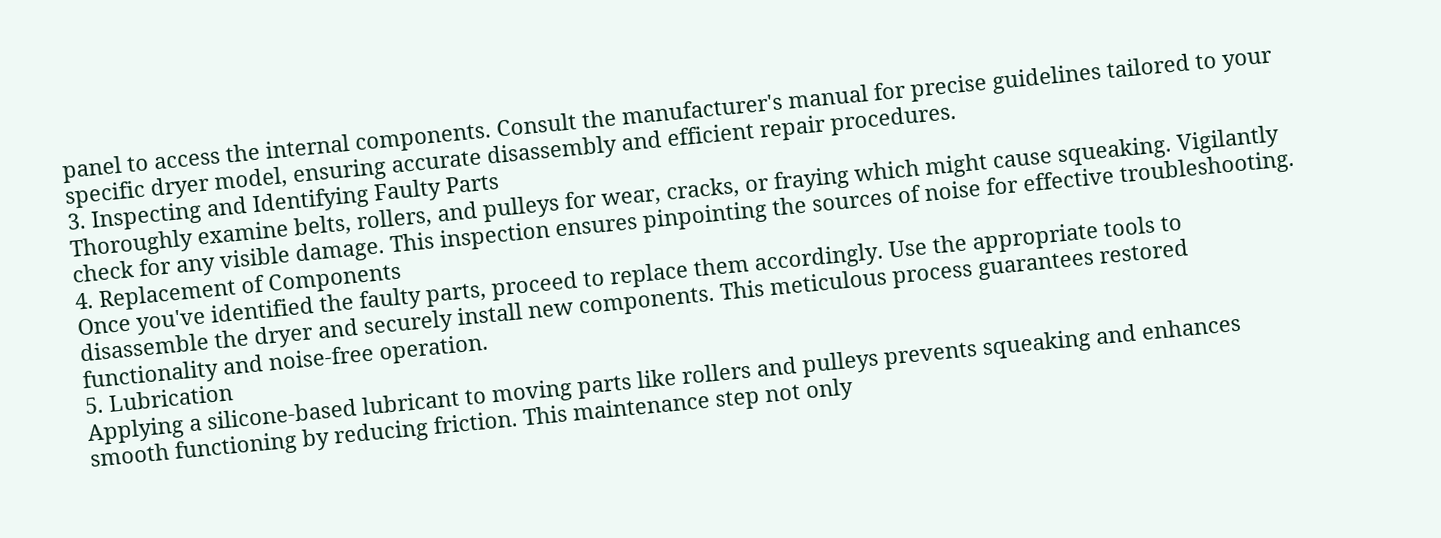panel to access the internal components. Consult the manufacturer's manual for precise guidelines tailored to your specific dryer model, ensuring accurate disassembly and efficient repair procedures.
3. Inspecting and Identifying Faulty Parts
Thoroughly examine belts, rollers, and pulleys for wear, cracks, or fraying which might cause squeaking. Vigilantly check for any visible damage. This inspection ensures pinpointing the sources of noise for effective troubleshooting.
4. Replacement of Components
Once you've identified the faulty parts, proceed to replace them accordingly. Use the appropriate tools to disassemble the dryer and securely install new components. This meticulous process guarantees restored functionality and noise-free operation.
5. Lubrication
Applying a silicone-based lubricant to moving parts like rollers and pulleys prevents squeaking and enhances smooth functioning by reducing friction. This maintenance step not only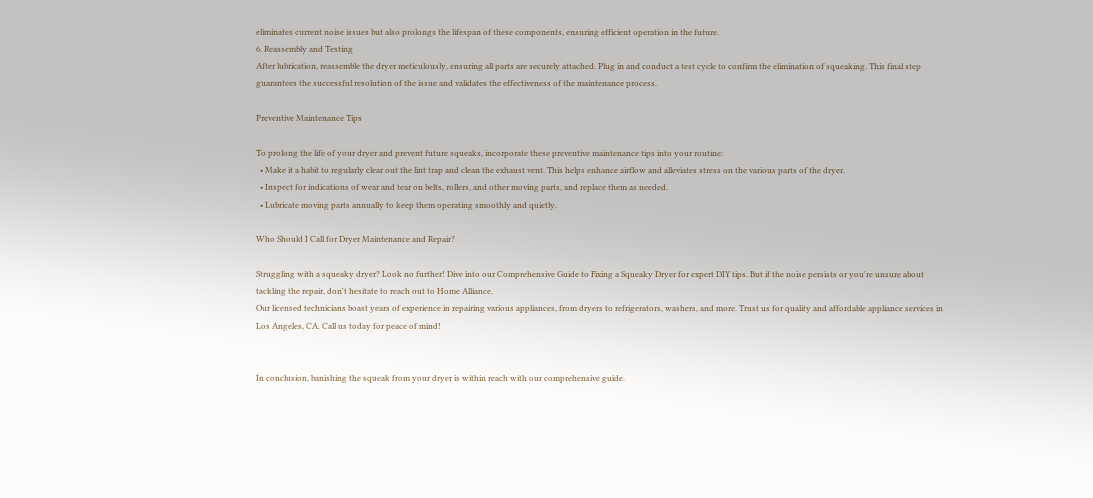eliminates current noise issues but also prolongs the lifespan of these components, ensuring efficient operation in the future.
6. Reassembly and Testing
After lubrication, reassemble the dryer meticulously, ensuring all parts are securely attached. Plug in and conduct a test cycle to confirm the elimination of squeaking. This final step guarantees the successful resolution of the issue and validates the effectiveness of the maintenance process.

Preventive Maintenance Tips

To prolong the life of your dryer and prevent future squeaks, incorporate these preventive maintenance tips into your routine:
  • Make it a habit to regularly clear out the lint trap and clean the exhaust vent. This helps enhance airflow and alleviates stress on the various parts of the dryer.
  • Inspect for indications of wear and tear on belts, rollers, and other moving parts, and replace them as needed.
  • Lubricate moving parts annually to keep them operating smoothly and quietly.

Who Should I Call for Dryer Maintenance and Repair?

Struggling with a squeaky dryer? Look no further! Dive into our Comprehensive Guide to Fixing a Squeaky Dryer for expert DIY tips. But if the noise persists or you're unsure about tackling the repair, don't hesitate to reach out to Home Alliance.
Our licensed technicians boast years of experience in repairing various appliances, from dryers to refrigerators, washers, and more. Trust us for quality and affordable appliance services in Los Angeles, CA. Call us today for peace of mind!


In conclusion, banishing the squeak from your dryer is within reach with our comprehensive guide.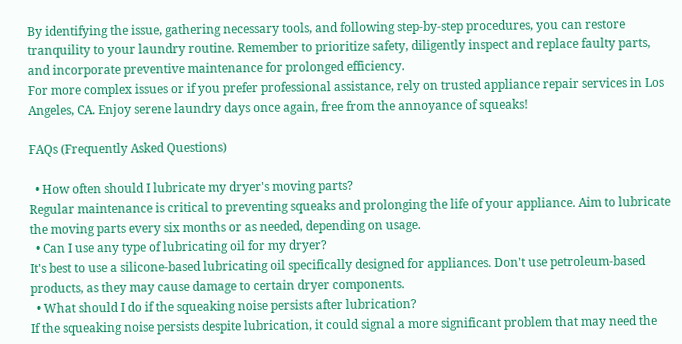By identifying the issue, gathering necessary tools, and following step-by-step procedures, you can restore tranquility to your laundry routine. Remember to prioritize safety, diligently inspect and replace faulty parts, and incorporate preventive maintenance for prolonged efficiency.
For more complex issues or if you prefer professional assistance, rely on trusted appliance repair services in Los Angeles, CA. Enjoy serene laundry days once again, free from the annoyance of squeaks!

FAQs (Frequently Asked Questions)

  • How often should I lubricate my dryer's moving parts?
Regular maintenance is critical to preventing squeaks and prolonging the life of your appliance. Aim to lubricate the moving parts every six months or as needed, depending on usage.
  • Can I use any type of lubricating oil for my dryer?
It's best to use a silicone-based lubricating oil specifically designed for appliances. Don't use petroleum-based products, as they may cause damage to certain dryer components.
  • What should I do if the squeaking noise persists after lubrication?
If the squeaking noise persists despite lubrication, it could signal a more significant problem that may need the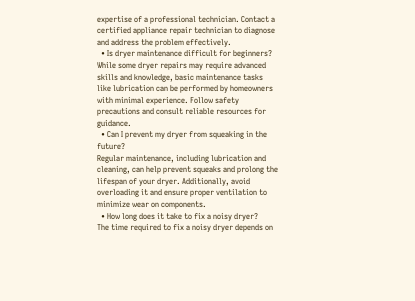expertise of a professional technician. Contact a certified appliance repair technician to diagnose and address the problem effectively.
  • Is dryer maintenance difficult for beginners?
While some dryer repairs may require advanced skills and knowledge, basic maintenance tasks like lubrication can be performed by homeowners with minimal experience. Follow safety precautions and consult reliable resources for guidance.
  • Can I prevent my dryer from squeaking in the future?
Regular maintenance, including lubrication and cleaning, can help prevent squeaks and prolong the lifespan of your dryer. Additionally, avoid overloading it and ensure proper ventilation to minimize wear on components.
  • How long does it take to fix a noisy dryer?
The time required to fix a noisy dryer depends on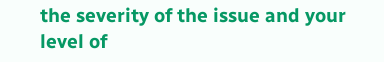the severity of the issue and your level of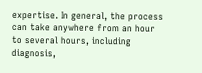expertise. In general, the process can take anywhere from an hour to several hours, including diagnosis,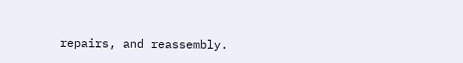repairs, and reassembly.